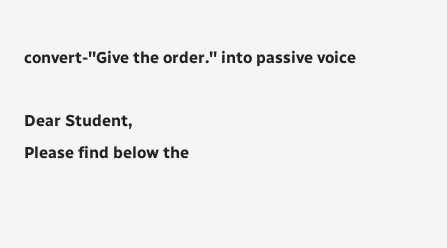convert-''Give the order.'' into passive voice

Dear Student,
Please find below the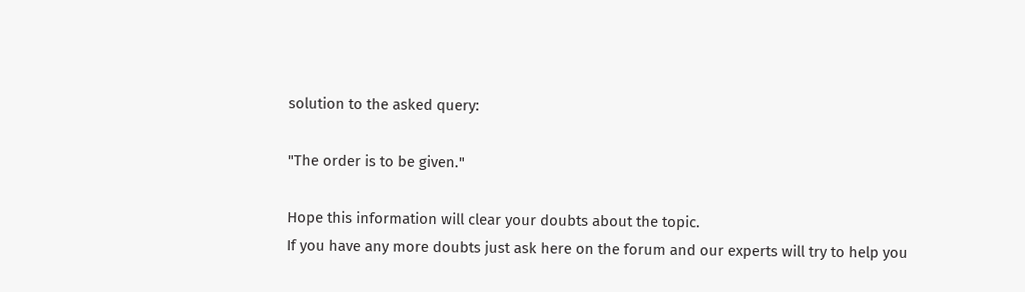solution to the asked query:

"The order is to be given."

Hope this information will clear your doubts about the topic.
If you have any more doubts just ask here on the forum and our experts will try to help you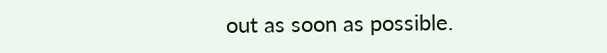out as soon as possible.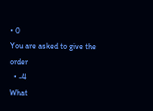• 0
You are asked to give the order
  • -4
What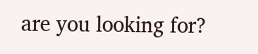are you looking for?